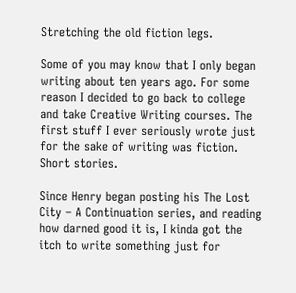Stretching the old fiction legs.

Some of you may know that I only began writing about ten years ago. For some reason I decided to go back to college and take Creative Writing courses. The first stuff I ever seriously wrote just for the sake of writing was fiction. Short stories.

Since Henry began posting his The Lost City – A Continuation series, and reading how darned good it is, I kinda got the itch to write something just for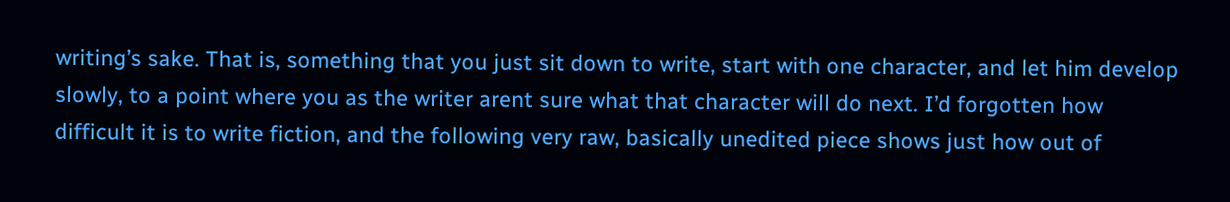writing’s sake. That is, something that you just sit down to write, start with one character, and let him develop slowly, to a point where you as the writer arent sure what that character will do next. I’d forgotten how difficult it is to write fiction, and the following very raw, basically unedited piece shows just how out of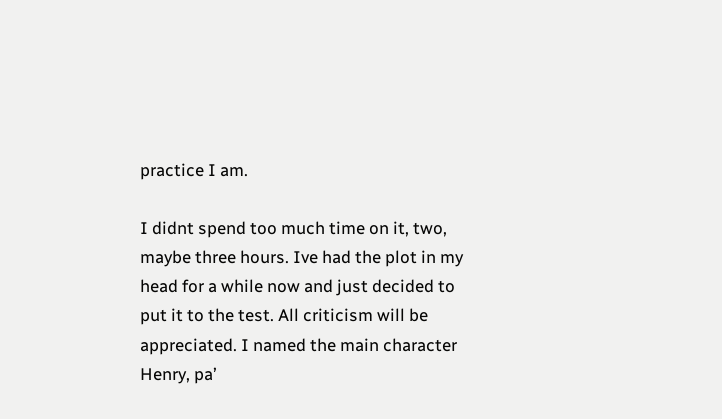practice I am.

I didnt spend too much time on it, two, maybe three hours. Ive had the plot in my head for a while now and just decided to put it to the test. All criticism will be appreciated. I named the main character Henry, pa’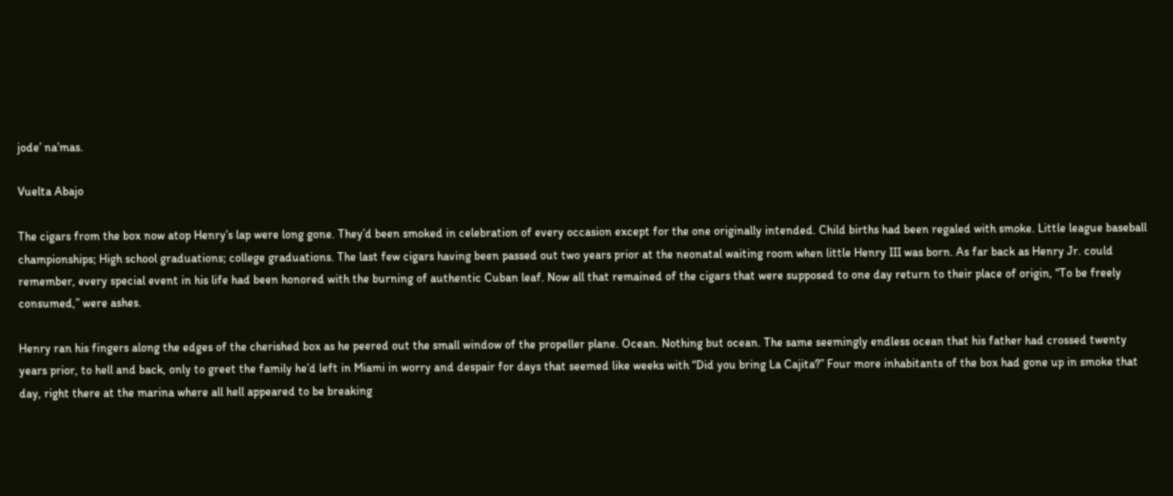jode’ na’mas.

Vuelta Abajo

The cigars from the box now atop Henry’s lap were long gone. They’d been smoked in celebration of every occasion except for the one originally intended. Child births had been regaled with smoke. Little league baseball championships; High school graduations; college graduations. The last few cigars having been passed out two years prior at the neonatal waiting room when little Henry III was born. As far back as Henry Jr. could remember, every special event in his life had been honored with the burning of authentic Cuban leaf. Now all that remained of the cigars that were supposed to one day return to their place of origin, “To be freely consumed,” were ashes.

Henry ran his fingers along the edges of the cherished box as he peered out the small window of the propeller plane. Ocean. Nothing but ocean. The same seemingly endless ocean that his father had crossed twenty years prior, to hell and back, only to greet the family he’d left in Miami in worry and despair for days that seemed like weeks with “Did you bring La Cajita?” Four more inhabitants of the box had gone up in smoke that day, right there at the marina where all hell appeared to be breaking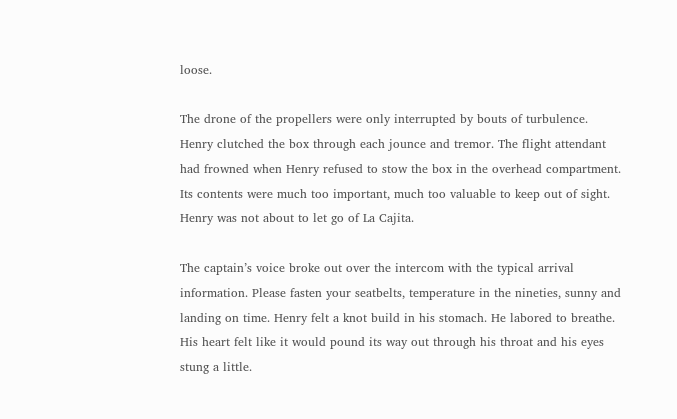loose.

The drone of the propellers were only interrupted by bouts of turbulence. Henry clutched the box through each jounce and tremor. The flight attendant had frowned when Henry refused to stow the box in the overhead compartment. Its contents were much too important, much too valuable to keep out of sight. Henry was not about to let go of La Cajita.

The captain’s voice broke out over the intercom with the typical arrival information. Please fasten your seatbelts, temperature in the nineties, sunny and landing on time. Henry felt a knot build in his stomach. He labored to breathe. His heart felt like it would pound its way out through his throat and his eyes stung a little.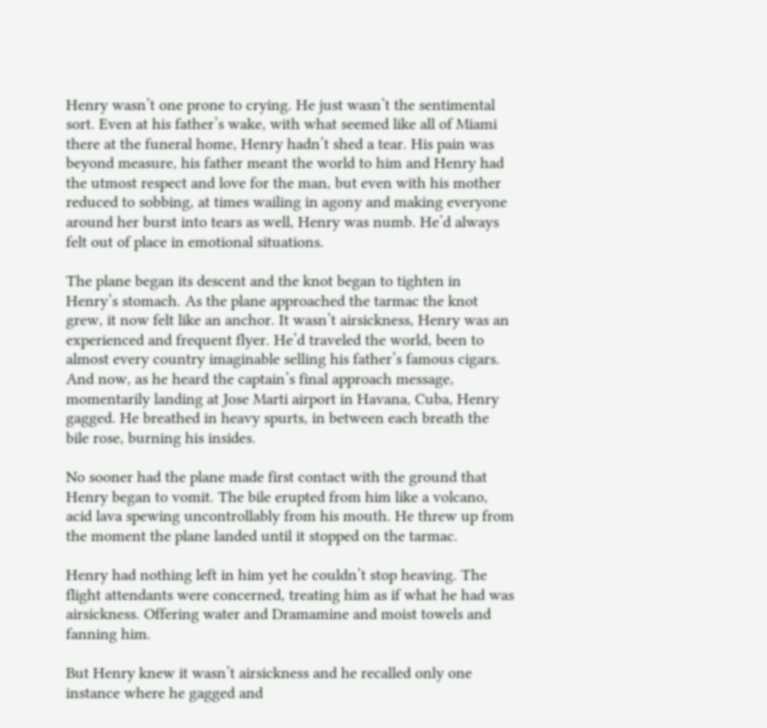Henry wasn’t one prone to crying. He just wasn’t the sentimental sort. Even at his father’s wake, with what seemed like all of Miami there at the funeral home, Henry hadn’t shed a tear. His pain was beyond measure, his father meant the world to him and Henry had the utmost respect and love for the man, but even with his mother reduced to sobbing, at times wailing in agony and making everyone around her burst into tears as well, Henry was numb. He’d always felt out of place in emotional situations.

The plane began its descent and the knot began to tighten in Henry’s stomach. As the plane approached the tarmac the knot grew, it now felt like an anchor. It wasn’t airsickness, Henry was an experienced and frequent flyer. He’d traveled the world, been to almost every country imaginable selling his father’s famous cigars. And now, as he heard the captain’s final approach message, momentarily landing at Jose Marti airport in Havana, Cuba, Henry gagged. He breathed in heavy spurts, in between each breath the bile rose, burning his insides.

No sooner had the plane made first contact with the ground that Henry began to vomit. The bile erupted from him like a volcano, acid lava spewing uncontrollably from his mouth. He threw up from the moment the plane landed until it stopped on the tarmac.

Henry had nothing left in him yet he couldn’t stop heaving. The flight attendants were concerned, treating him as if what he had was airsickness. Offering water and Dramamine and moist towels and fanning him.

But Henry knew it wasn’t airsickness and he recalled only one instance where he gagged and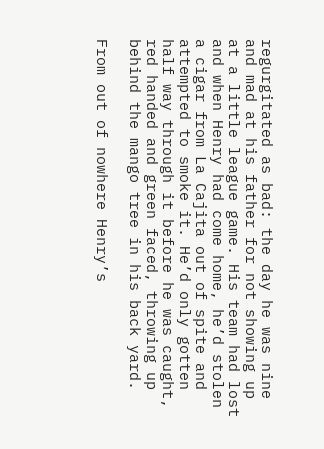regurgitated as bad: the day he was nine and mad at his father for not showing up at a little league game. His team had lost and when Henry had come home, he’d stolen a cigar from La Cajita out of spite and attempted to smoke it. He’d only gotten half way through it before he was caught, red handed and green faced, throwing up behind the mango tree in his back yard.

From out of nowhere Henry’s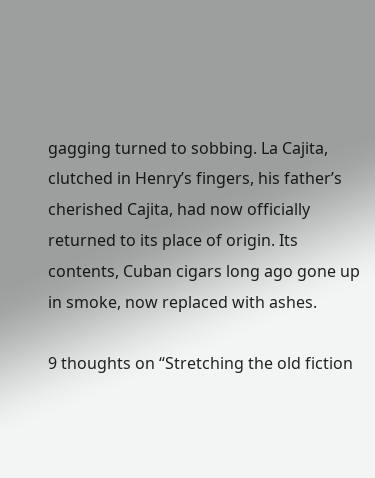gagging turned to sobbing. La Cajita, clutched in Henry’s fingers, his father’s cherished Cajita, had now officially returned to its place of origin. Its contents, Cuban cigars long ago gone up in smoke, now replaced with ashes.

9 thoughts on “Stretching the old fiction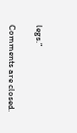legs.”

Comments are closed.